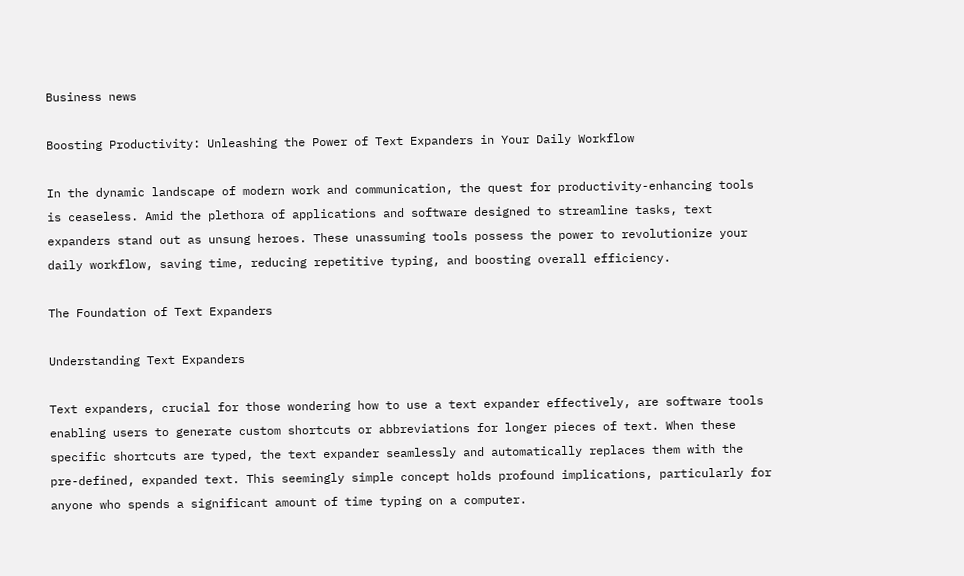Business news

Boosting Productivity: Unleashing the Power of Text Expanders in Your Daily Workflow

In the dynamic landscape of modern work and communication, the quest for productivity-enhancing tools is ceaseless. Amid the plethora of applications and software designed to streamline tasks, text expanders stand out as unsung heroes. These unassuming tools possess the power to revolutionize your daily workflow, saving time, reducing repetitive typing, and boosting overall efficiency.

The Foundation of Text Expanders

Understanding Text Expanders

Text expanders, crucial for those wondering how to use a text expander effectively, are software tools enabling users to generate custom shortcuts or abbreviations for longer pieces of text. When these specific shortcuts are typed, the text expander seamlessly and automatically replaces them with the pre-defined, expanded text. This seemingly simple concept holds profound implications, particularly for anyone who spends a significant amount of time typing on a computer.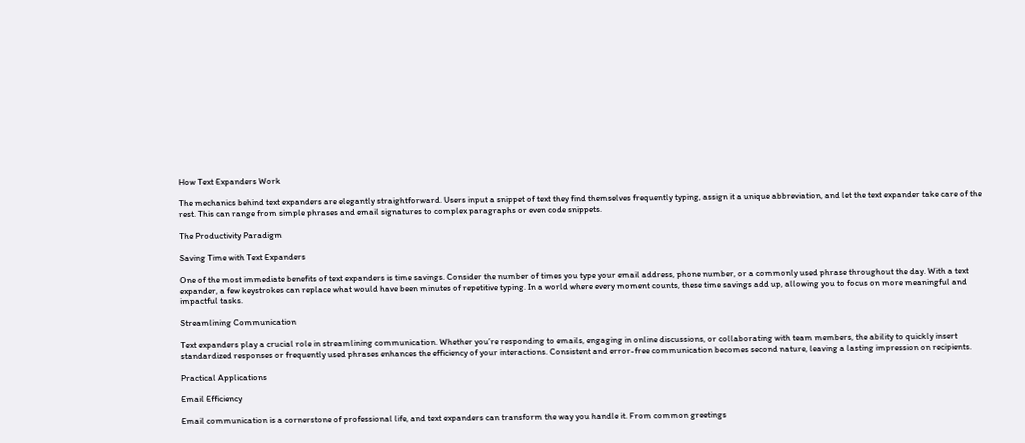How Text Expanders Work

The mechanics behind text expanders are elegantly straightforward. Users input a snippet of text they find themselves frequently typing, assign it a unique abbreviation, and let the text expander take care of the rest. This can range from simple phrases and email signatures to complex paragraphs or even code snippets.

The Productivity Paradigm

Saving Time with Text Expanders

One of the most immediate benefits of text expanders is time savings. Consider the number of times you type your email address, phone number, or a commonly used phrase throughout the day. With a text expander, a few keystrokes can replace what would have been minutes of repetitive typing. In a world where every moment counts, these time savings add up, allowing you to focus on more meaningful and impactful tasks.

Streamlining Communication

Text expanders play a crucial role in streamlining communication. Whether you’re responding to emails, engaging in online discussions, or collaborating with team members, the ability to quickly insert standardized responses or frequently used phrases enhances the efficiency of your interactions. Consistent and error-free communication becomes second nature, leaving a lasting impression on recipients.

Practical Applications

Email Efficiency

Email communication is a cornerstone of professional life, and text expanders can transform the way you handle it. From common greetings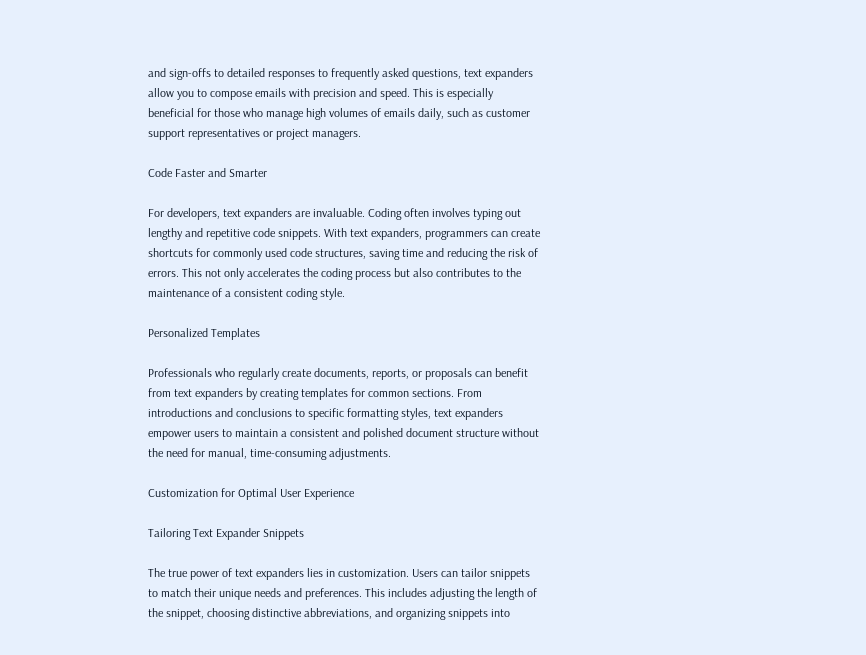and sign-offs to detailed responses to frequently asked questions, text expanders allow you to compose emails with precision and speed. This is especially beneficial for those who manage high volumes of emails daily, such as customer support representatives or project managers.

Code Faster and Smarter

For developers, text expanders are invaluable. Coding often involves typing out lengthy and repetitive code snippets. With text expanders, programmers can create shortcuts for commonly used code structures, saving time and reducing the risk of errors. This not only accelerates the coding process but also contributes to the maintenance of a consistent coding style.

Personalized Templates

Professionals who regularly create documents, reports, or proposals can benefit from text expanders by creating templates for common sections. From introductions and conclusions to specific formatting styles, text expanders empower users to maintain a consistent and polished document structure without the need for manual, time-consuming adjustments.

Customization for Optimal User Experience

Tailoring Text Expander Snippets

The true power of text expanders lies in customization. Users can tailor snippets to match their unique needs and preferences. This includes adjusting the length of the snippet, choosing distinctive abbreviations, and organizing snippets into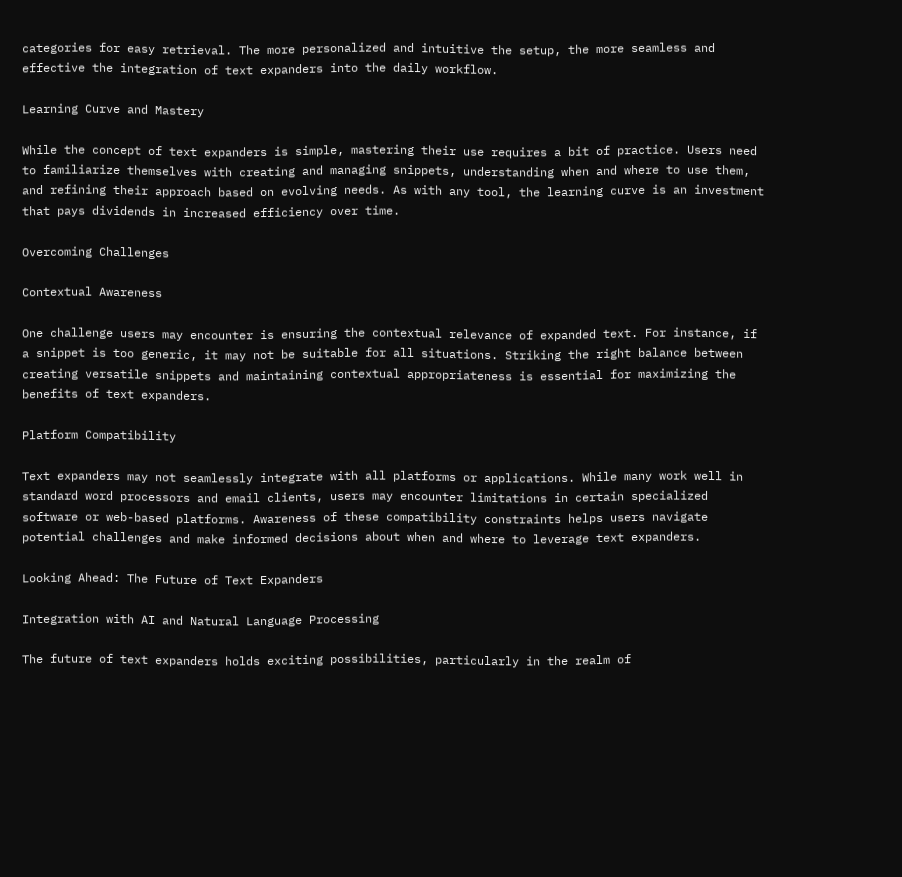categories for easy retrieval. The more personalized and intuitive the setup, the more seamless and effective the integration of text expanders into the daily workflow.

Learning Curve and Mastery

While the concept of text expanders is simple, mastering their use requires a bit of practice. Users need to familiarize themselves with creating and managing snippets, understanding when and where to use them, and refining their approach based on evolving needs. As with any tool, the learning curve is an investment that pays dividends in increased efficiency over time.

Overcoming Challenges

Contextual Awareness

One challenge users may encounter is ensuring the contextual relevance of expanded text. For instance, if a snippet is too generic, it may not be suitable for all situations. Striking the right balance between creating versatile snippets and maintaining contextual appropriateness is essential for maximizing the benefits of text expanders.

Platform Compatibility

Text expanders may not seamlessly integrate with all platforms or applications. While many work well in standard word processors and email clients, users may encounter limitations in certain specialized software or web-based platforms. Awareness of these compatibility constraints helps users navigate potential challenges and make informed decisions about when and where to leverage text expanders.

Looking Ahead: The Future of Text Expanders

Integration with AI and Natural Language Processing

The future of text expanders holds exciting possibilities, particularly in the realm of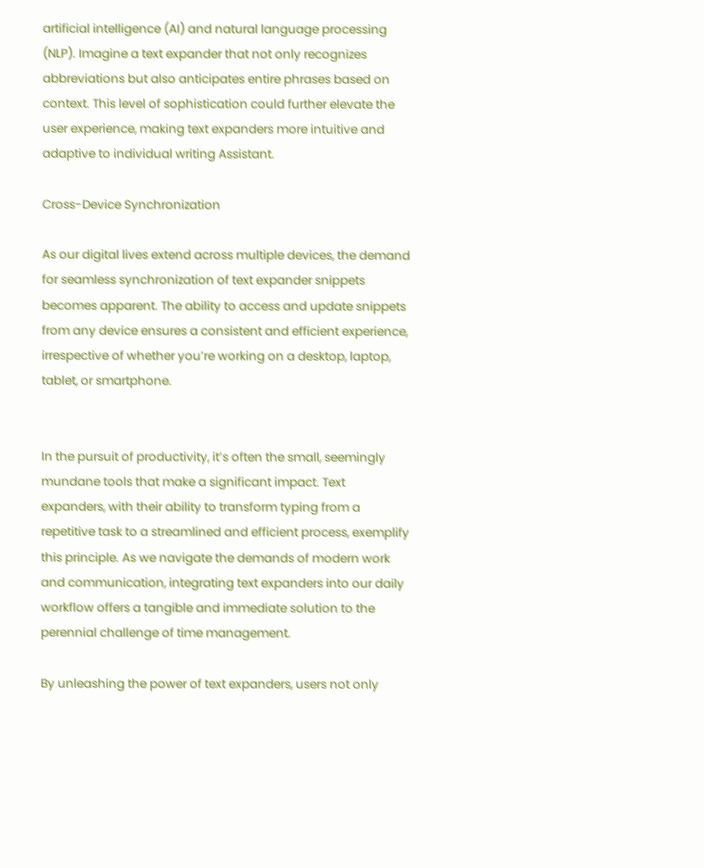artificial intelligence (AI) and natural language processing (NLP). Imagine a text expander that not only recognizes abbreviations but also anticipates entire phrases based on context. This level of sophistication could further elevate the user experience, making text expanders more intuitive and adaptive to individual writing Assistant.

Cross-Device Synchronization

As our digital lives extend across multiple devices, the demand for seamless synchronization of text expander snippets becomes apparent. The ability to access and update snippets from any device ensures a consistent and efficient experience, irrespective of whether you’re working on a desktop, laptop, tablet, or smartphone.


In the pursuit of productivity, it’s often the small, seemingly mundane tools that make a significant impact. Text expanders, with their ability to transform typing from a repetitive task to a streamlined and efficient process, exemplify this principle. As we navigate the demands of modern work and communication, integrating text expanders into our daily workflow offers a tangible and immediate solution to the perennial challenge of time management.

By unleashing the power of text expanders, users not only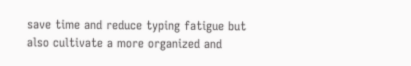save time and reduce typing fatigue but also cultivate a more organized and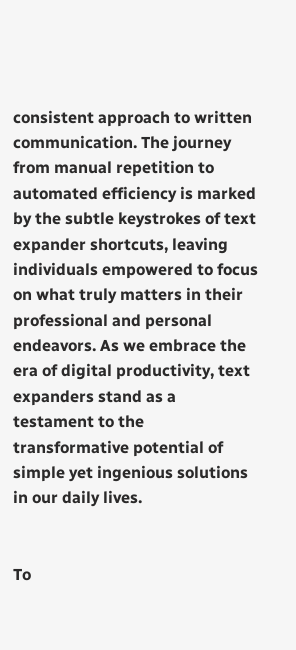consistent approach to written communication. The journey from manual repetition to automated efficiency is marked by the subtle keystrokes of text expander shortcuts, leaving individuals empowered to focus on what truly matters in their professional and personal endeavors. As we embrace the era of digital productivity, text expanders stand as a testament to the transformative potential of simple yet ingenious solutions in our daily lives.


To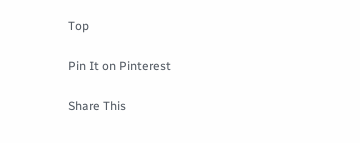Top

Pin It on Pinterest

Share This